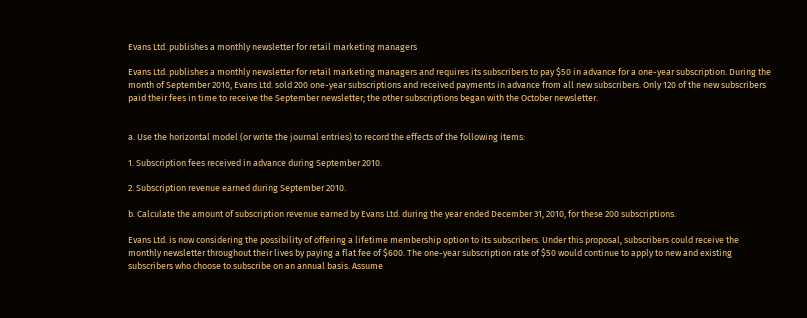Evans Ltd. publishes a monthly newsletter for retail marketing managers

Evans Ltd. publishes a monthly newsletter for retail marketing managers and requires its subscribers to pay $50 in advance for a one-year subscription. During the month of September 2010, Evans Ltd. sold 200 one-year subscriptions and received payments in advance from all new subscribers. Only 120 of the new subscribers paid their fees in time to receive the September newsletter; the other subscriptions began with the October newsletter.


a. Use the horizontal model (or write the journal entries) to record the effects of the following items:

1. Subscription fees received in advance during September 2010.

2. Subscription revenue earned during September 2010.

b. Calculate the amount of subscription revenue earned by Evans Ltd. during the year ended December 31, 2010, for these 200 subscriptions.

Evans Ltd. is now considering the possibility of offering a lifetime membership option to its subscribers. Under this proposal, subscribers could receive the monthly newsletter throughout their lives by paying a flat fee of $600. The one-year subscription rate of $50 would continue to apply to new and existing subscribers who choose to subscribe on an annual basis. Assume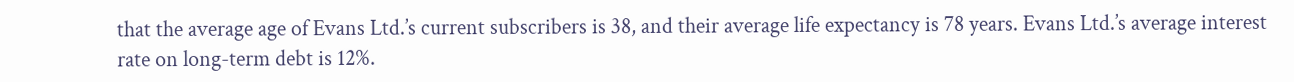that the average age of Evans Ltd.’s current subscribers is 38, and their average life expectancy is 78 years. Evans Ltd.’s average interest rate on long-term debt is 12%.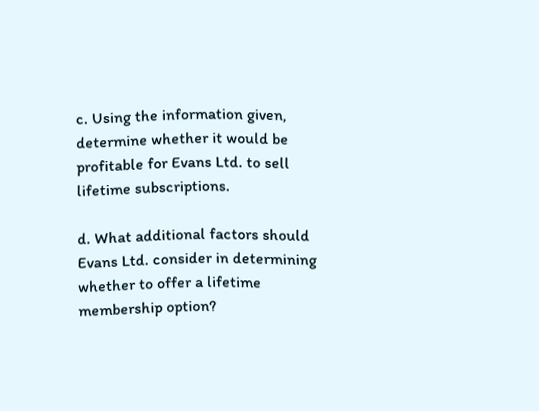c. Using the information given, determine whether it would be profitable for Evans Ltd. to sell lifetime subscriptions.

d. What additional factors should Evans Ltd. consider in determining whether to offer a lifetime membership option?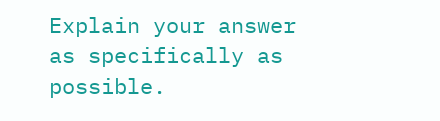Explain your answer as specifically as possible.